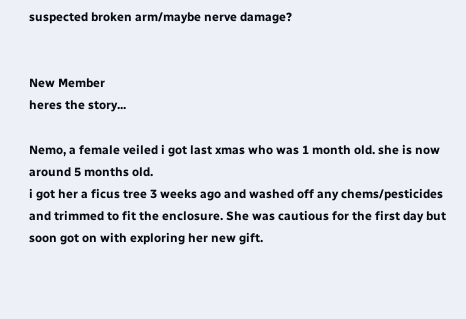suspected broken arm/maybe nerve damage?


New Member
heres the story...

Nemo, a female veiled i got last xmas who was 1 month old. she is now around 5 months old.
i got her a ficus tree 3 weeks ago and washed off any chems/pesticides and trimmed to fit the enclosure. She was cautious for the first day but soon got on with exploring her new gift.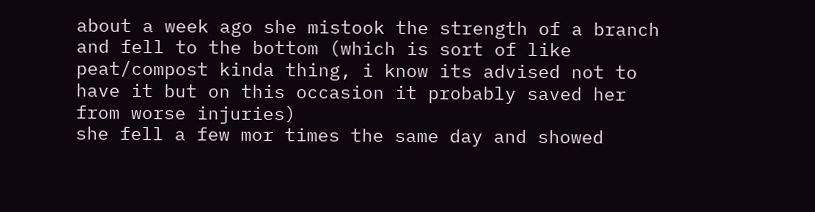about a week ago she mistook the strength of a branch and fell to the bottom (which is sort of like peat/compost kinda thing, i know its advised not to have it but on this occasion it probably saved her from worse injuries)
she fell a few mor times the same day and showed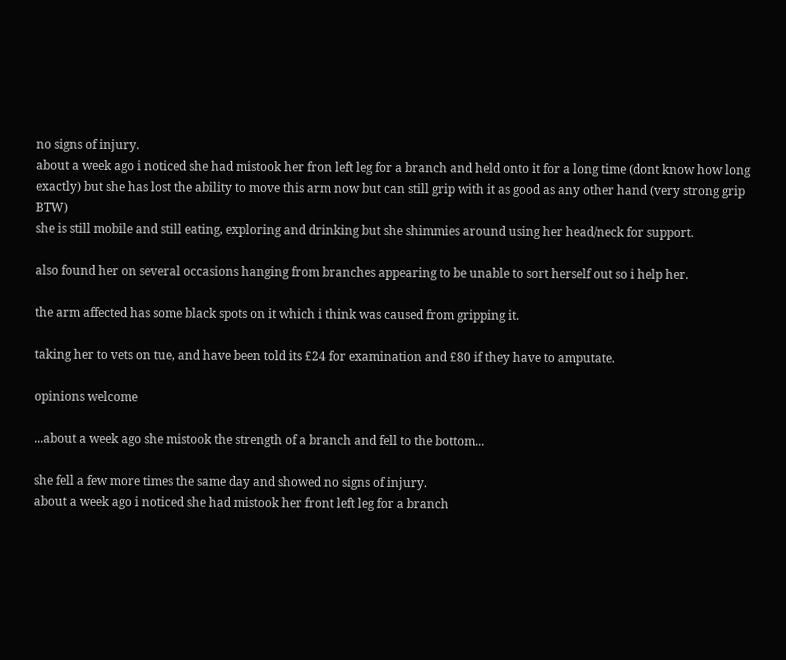no signs of injury.
about a week ago i noticed she had mistook her fron left leg for a branch and held onto it for a long time (dont know how long exactly) but she has lost the ability to move this arm now but can still grip with it as good as any other hand (very strong grip BTW)
she is still mobile and still eating, exploring and drinking but she shimmies around using her head/neck for support.

also found her on several occasions hanging from branches appearing to be unable to sort herself out so i help her.

the arm affected has some black spots on it which i think was caused from gripping it.

taking her to vets on tue, and have been told its £24 for examination and £80 if they have to amputate.

opinions welcome

...about a week ago she mistook the strength of a branch and fell to the bottom...

she fell a few more times the same day and showed no signs of injury.
about a week ago i noticed she had mistook her front left leg for a branch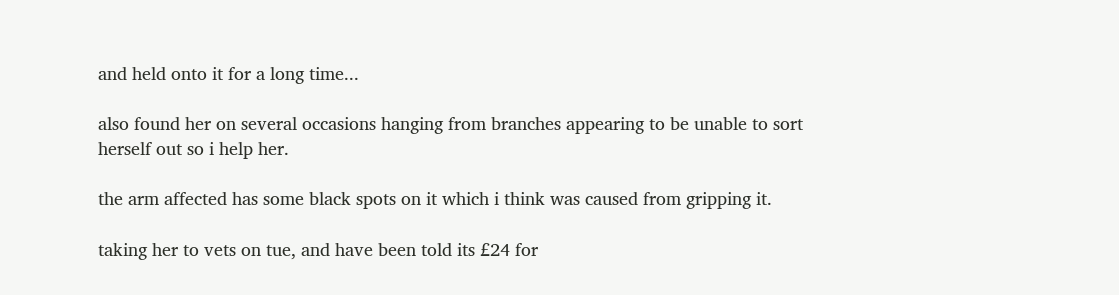and held onto it for a long time...

also found her on several occasions hanging from branches appearing to be unable to sort herself out so i help her.

the arm affected has some black spots on it which i think was caused from gripping it.

taking her to vets on tue, and have been told its £24 for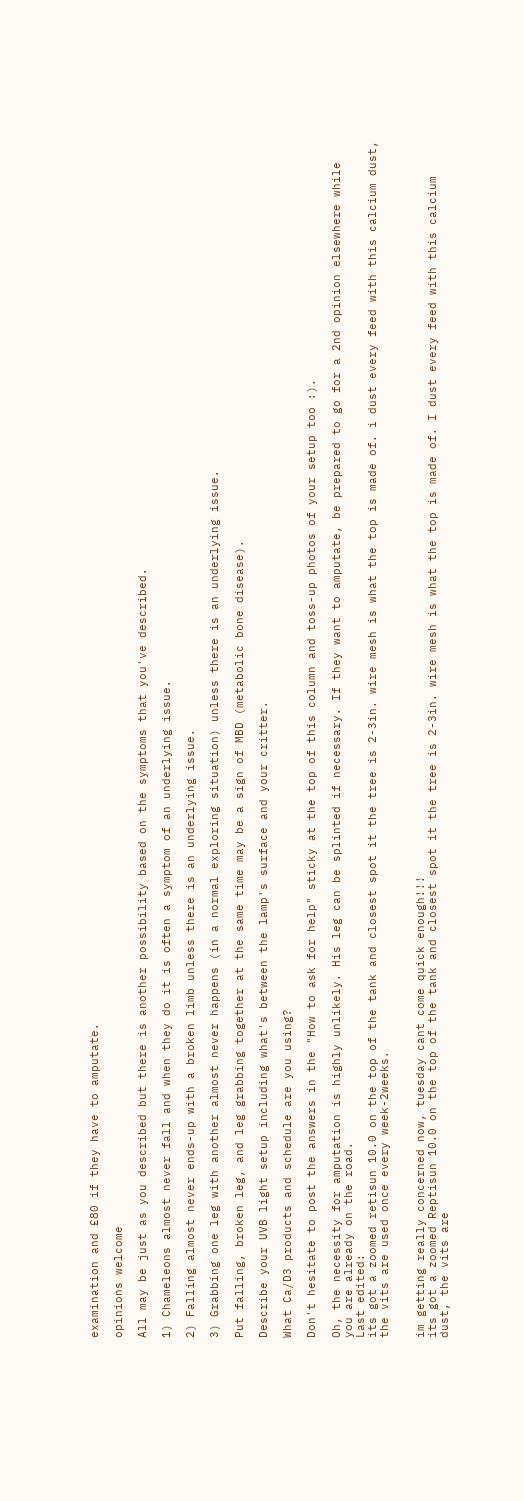examination and £80 if they have to amputate.

opinions welcome

All may be just as you described but there is another possibility based on the symptoms that you've described.

1) Chameleons almost never fall and when they do it is often a symptom of an underlying issue.

2) Falling almost never ends-up with a broken limb unless there is an underlying issue.

3) Grabbing one leg with another almost never happens (in a normal exploring situation) unless there is an underlying issue.

Put falling, broken leg, and leg grabbing together at the same time may be a sign of MBD (metabolic bone disease).

Describe your UVB light setup including what's between the lamp's surface and your critter.

What Ca/D3 products and schedule are you using?

Don't hesitate to post the answers in the "How to ask for help" sticky at the top of this column and toss-up photos of your setup too :).

Oh, the necessity for amputation is highly unlikely. His leg can be splinted if necessary. If they want to amputate, be prepared to go for a 2nd opinion elsewhere while you are already on the road.
Last edited:
its got a zoomed retisun 10.0 on the top of the tank and closest spot it the tree is 2-3in. wire mesh is what the top is made of. i dust every feed with this calcium dust, the vits are used once every week-2weeks.


im getting really concerned now, tuesday cant come quick enough!!!
its got a zoomed Reptisun 10.0 on the top of the tank and closest spot it the tree is 2-3in. wire mesh is what the top is made of. I dust every feed with this calcium dust, the vits are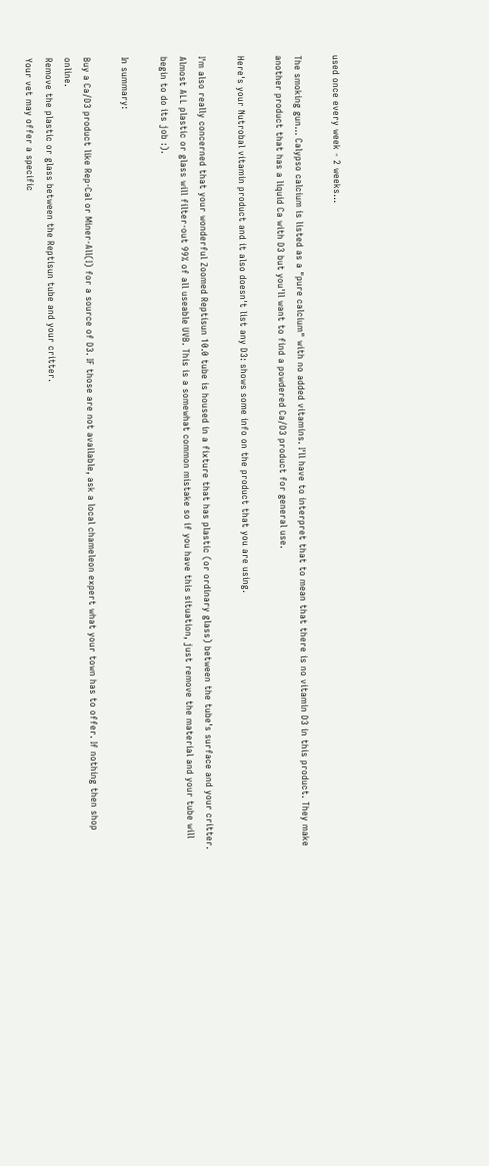used once every week - 2 weeks...

The smoking gun... Calypso calcium is listed as a "pure calcium" with no added vitamins. I'll have to interpret that to mean that there is no vitamin D3 in this product. They make another product that has a liquid Ca with D3 but you'll want to find a powdered Ca/D3 product for general use.

Here's your Nutrobal vitamin product and it also doesn't list any D3: shows some info on the product that you are using.

I'm also really concerned that your wonderful Zoomed Reptisun 10.0 tube is housed in a fixture that has plastic (or ordinary glass) between the tube's surface and your critter. Almost ALL plastic or glass will filter-out 99% of all useable UVB. This is a somewhat common mistake so if you have this situation, just remove the material and your tube will begin to do its job :).

In summary:

Buy a Ca/D3 product like Rep-Cal or Miner-All(I) for a source of D3. IF those are not available, ask a local chameleon expert what your town has to offer. If nothing then shop online.
Remove the plastic or glass between the Reptisun tube and your critter.
Your vet may offer a specific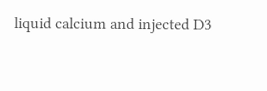liquid calcium and injected D3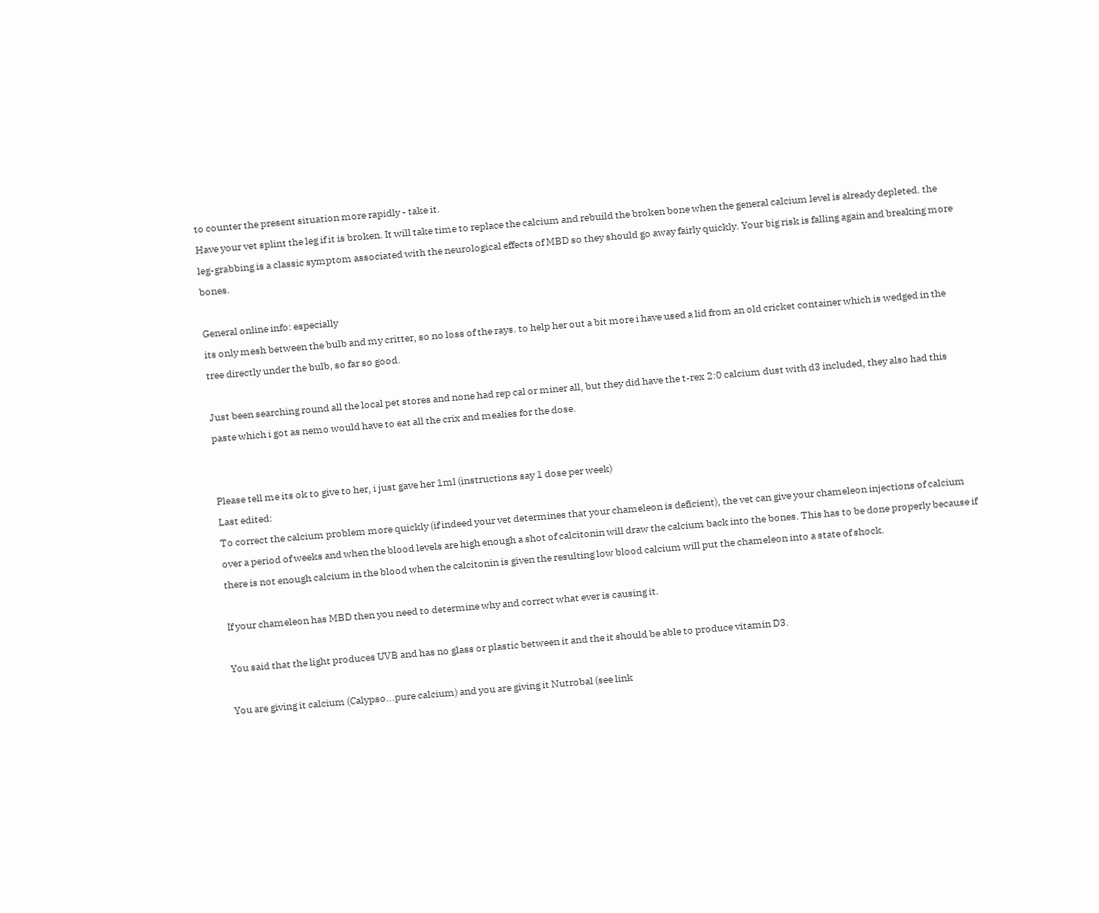to counter the present situation more rapidly - take it.
Have your vet splint the leg if it is broken. It will take time to replace the calcium and rebuild the broken bone when the general calcium level is already depleted. the leg-grabbing is a classic symptom associated with the neurological effects of MBD so they should go away fairly quickly. Your big risk is falling again and breaking more bones.

General online info: especially
its only mesh between the bulb and my critter, so no loss of the rays. to help her out a bit more i have used a lid from an old cricket container which is wedged in the tree directly under the bulb, so far so good.

Just been searching round all the local pet stores and none had rep cal or miner all, but they did have the t-rex 2:0 calcium dust with d3 included, they also had this paste which i got as nemo would have to eat all the crix and mealies for the dose.


Please tell me its ok to give to her, i just gave her 1ml (instructions say 1 dose per week)
Last edited:
To correct the calcium problem more quickly (if indeed your vet determines that your chameleon is deficient), the vet can give your chameleon injections of calcium over a period of weeks and when the blood levels are high enough a shot of calcitonin will draw the calcium back into the bones. This has to be done properly because if there is not enough calcium in the blood when the calcitonin is given the resulting low blood calcium will put the chameleon into a state of shock.

If your chameleon has MBD then you need to determine why and correct what ever is causing it.

You said that the light produces UVB and has no glass or plastic between it and the it should be able to produce vitamin D3.

You are giving it calcium (Calypso...pure calcium) and you are giving it Nutrobal (see link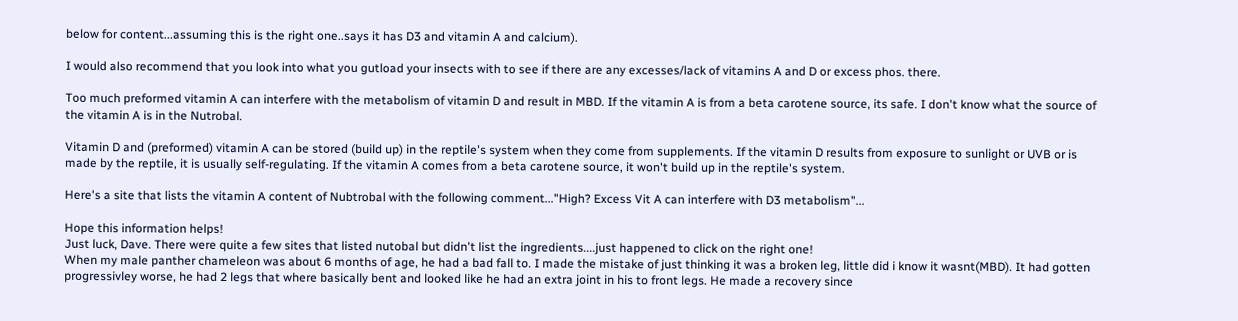below for content...assuming this is the right one..says it has D3 and vitamin A and calcium).

I would also recommend that you look into what you gutload your insects with to see if there are any excesses/lack of vitamins A and D or excess phos. there.

Too much preformed vitamin A can interfere with the metabolism of vitamin D and result in MBD. If the vitamin A is from a beta carotene source, its safe. I don't know what the source of the vitamin A is in the Nutrobal.

Vitamin D and (preformed) vitamin A can be stored (build up) in the reptile's system when they come from supplements. If the vitamin D results from exposure to sunlight or UVB or is made by the reptile, it is usually self-regulating. If the vitamin A comes from a beta carotene source, it won't build up in the reptile's system.

Here's a site that lists the vitamin A content of Nubtrobal with the following comment..."High? Excess Vit A can interfere with D3 metabolism"...

Hope this information helps!
Just luck, Dave. There were quite a few sites that listed nutobal but didn't list the ingredients....just happened to click on the right one!
When my male panther chameleon was about 6 months of age, he had a bad fall to. I made the mistake of just thinking it was a broken leg, little did i know it wasnt(MBD). It had gotten progressivley worse, he had 2 legs that where basically bent and looked like he had an extra joint in his to front legs. He made a recovery since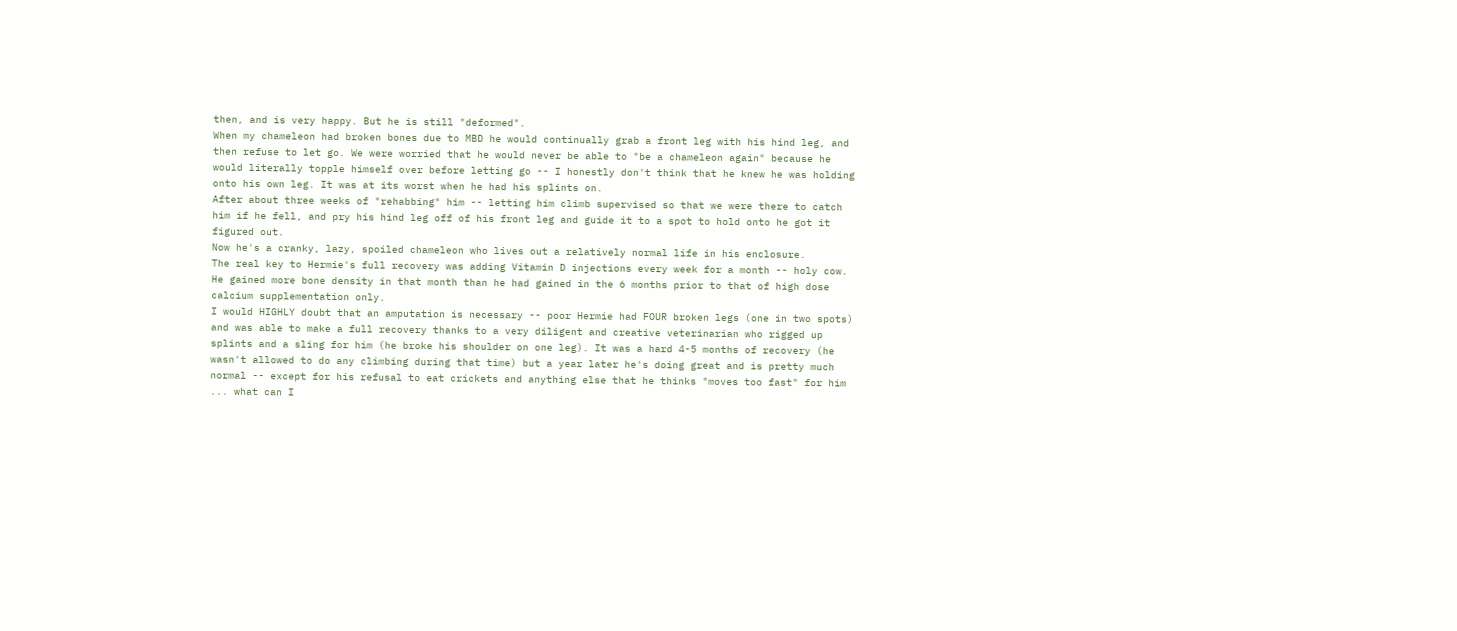then, and is very happy. But he is still "deformed".
When my chameleon had broken bones due to MBD he would continually grab a front leg with his hind leg, and then refuse to let go. We were worried that he would never be able to "be a chameleon again" because he would literally topple himself over before letting go -- I honestly don't think that he knew he was holding onto his own leg. It was at its worst when he had his splints on.
After about three weeks of "rehabbing" him -- letting him climb supervised so that we were there to catch him if he fell, and pry his hind leg off of his front leg and guide it to a spot to hold onto he got it figured out.
Now he's a cranky, lazy, spoiled chameleon who lives out a relatively normal life in his enclosure.
The real key to Hermie's full recovery was adding Vitamin D injections every week for a month -- holy cow. He gained more bone density in that month than he had gained in the 6 months prior to that of high dose calcium supplementation only.
I would HIGHLY doubt that an amputation is necessary -- poor Hermie had FOUR broken legs (one in two spots) and was able to make a full recovery thanks to a very diligent and creative veterinarian who rigged up splints and a sling for him (he broke his shoulder on one leg). It was a hard 4-5 months of recovery (he wasn't allowed to do any climbing during that time) but a year later he's doing great and is pretty much normal -- except for his refusal to eat crickets and anything else that he thinks "moves too fast" for him ... what can I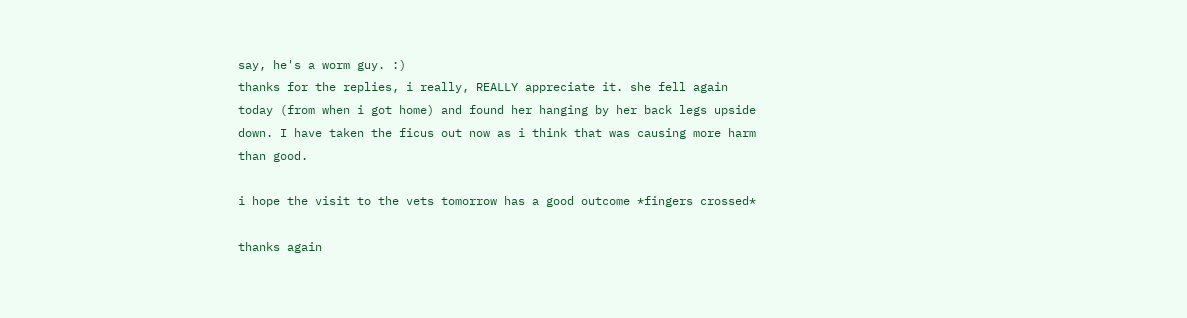say, he's a worm guy. :)
thanks for the replies, i really, REALLY appreciate it. she fell again today (from when i got home) and found her hanging by her back legs upside down. I have taken the ficus out now as i think that was causing more harm than good.

i hope the visit to the vets tomorrow has a good outcome *fingers crossed*

thanks again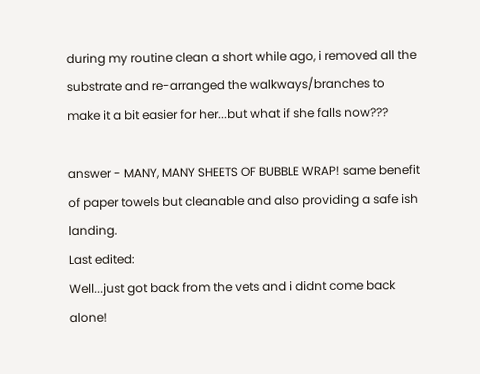during my routine clean a short while ago, i removed all the substrate and re-arranged the walkways/branches to make it a bit easier for her...but what if she falls now???

answer - MANY, MANY SHEETS OF BUBBLE WRAP! same benefit of paper towels but cleanable and also providing a safe ish landing.
Last edited:
Well...just got back from the vets and i didnt come back alone!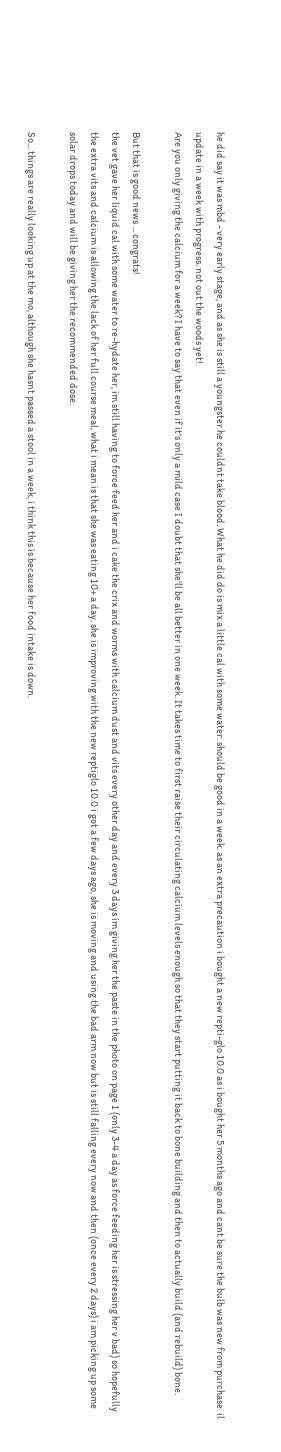he did say it was mbd - very early stage, and as she is still a youngster he couldnt take blood. What he did do is mix a little cal with some water. should be good in a week. as an extra precaution i bought a new repti-glo 10.0 as i bought her 5 months ago and cant be sure the bulb was new from purchase. il update in a week with progress. not out the woods yet!
Are you only giving the calcium for a week? I have to say that even if it's only a mild case I doubt that she'll be all better in one week. It takes time to first raise their circulating calcium levels enough so that they start putting it back to bone building and then to actually build (and rebuild) bone.

But that is good news ... congrats!
the vet gave her liquid cal with some water to re-hydate her, im still having to force feed her and i cake the crix and worms with calcium dust and vits every other day and every 3 days im giving her the paste in the photo on page 1 (only 3-4 a day as force feeding her is stressing her v bad) so hopefully the extra vits and calcium is allowing the lack of her full course meal, what i mean is that she was eating 10+ a day. she is improving with the new reptiglo 10.0 i got a few days ago, she is moving and using the bad arm now but is still falling every now and then (once every 2 days) i am picking up some solar drops today and will be giving her the recommended dose.

So... things are really looking up at the mo, although she hasnt passed a stool in a week, i think this is because her food intake is down.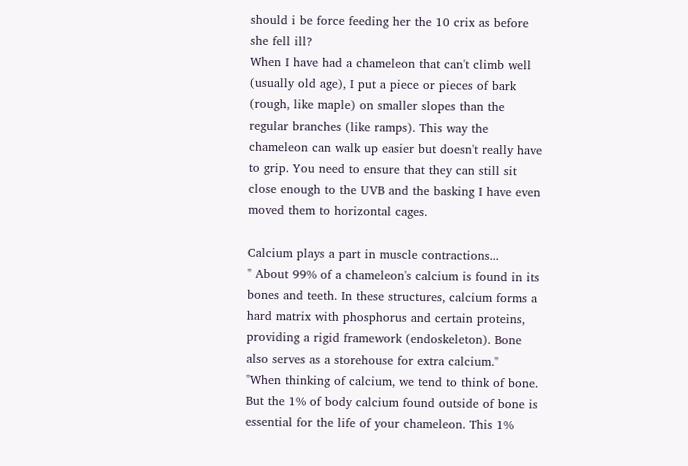should i be force feeding her the 10 crix as before she fell ill?
When I have had a chameleon that can't climb well (usually old age), I put a piece or pieces of bark (rough, like maple) on smaller slopes than the regular branches (like ramps). This way the chameleon can walk up easier but doesn't really have to grip. You need to ensure that they can still sit close enough to the UVB and the basking I have even moved them to horizontal cages.

Calcium plays a part in muscle contractions...
" About 99% of a chameleon's calcium is found in its bones and teeth. In these structures, calcium forms a hard matrix with phosphorus and certain proteins, providing a rigid framework (endoskeleton). Bone also serves as a storehouse for extra calcium."
"When thinking of calcium, we tend to think of bone. But the 1% of body calcium found outside of bone is essential for the life of your chameleon. This 1%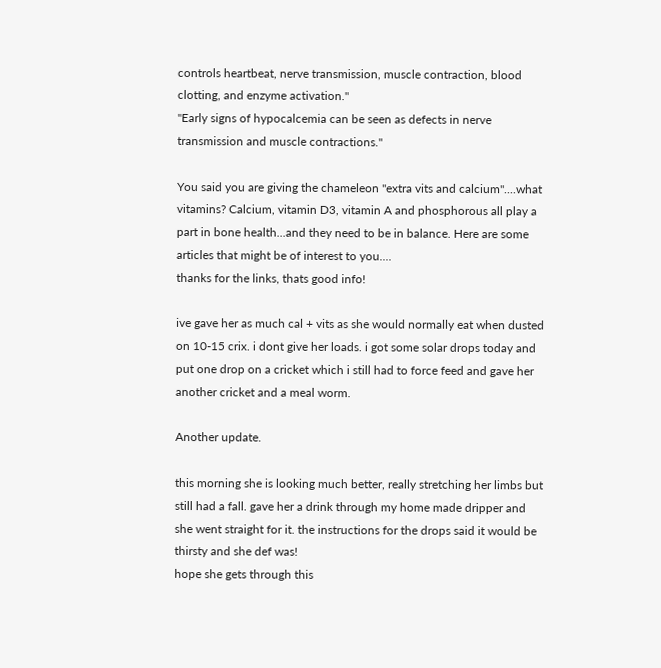controls heartbeat, nerve transmission, muscle contraction, blood clotting, and enzyme activation."
"Early signs of hypocalcemia can be seen as defects in nerve transmission and muscle contractions."

You said you are giving the chameleon "extra vits and calcium"....what vitamins? Calcium, vitamin D3, vitamin A and phosphorous all play a part in bone health...and they need to be in balance. Here are some articles that might be of interest to you....
thanks for the links, thats good info!

ive gave her as much cal + vits as she would normally eat when dusted on 10-15 crix. i dont give her loads. i got some solar drops today and put one drop on a cricket which i still had to force feed and gave her another cricket and a meal worm.

Another update.

this morning she is looking much better, really stretching her limbs but still had a fall. gave her a drink through my home made dripper and she went straight for it. the instructions for the drops said it would be thirsty and she def was!
hope she gets through this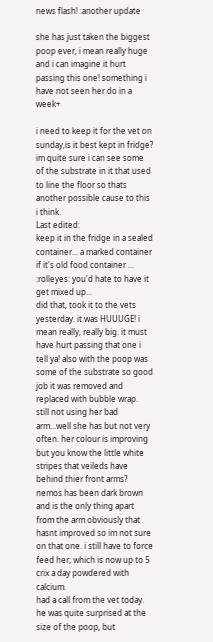news flash! :another update

she has just taken the biggest poop ever, i mean really huge and i can imagine it hurt passing this one! something i have not seen her do in a week+

i need to keep it for the vet on sunday,is it best kept in fridge? im quite sure i can see some of the substrate in it that used to line the floor so thats another possible cause to this i think.
Last edited:
keep it in the fridge in a sealed container... a marked container if it's old food container ... :rolleyes: you'd hate to have it get mixed up...
did that, took it to the vets yesterday. it was HUUUGE! i mean really, really big. it must have hurt passing that one i tell ya! also with the poop was some of the substrate so good job it was removed and replaced with bubble wrap.
still not using her bad arm...well she has but not very often. her colour is improving but you know the little white stripes that veileds have behind thier front arms? nemos has been dark brown and is the only thing apart from the arm obviously that hasnt improved so im not sure on that one. i still have to force feed her, which is now up to 5 crix a day powdered with calcium.
had a call from the vet today.
he was quite surprised at the size of the poop, but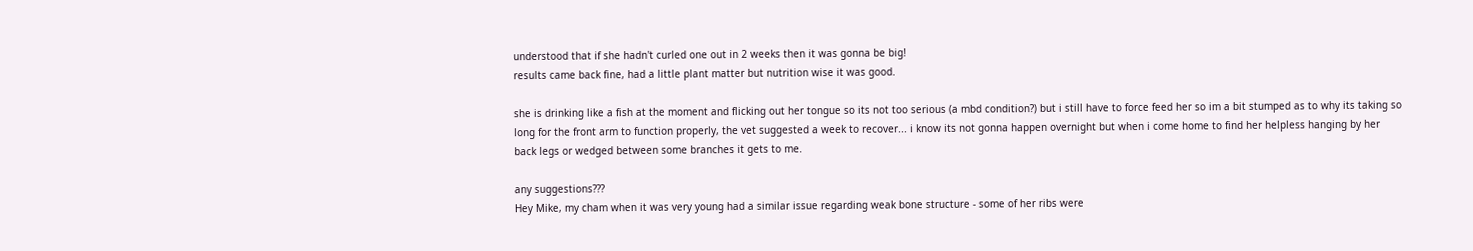understood that if she hadn't curled one out in 2 weeks then it was gonna be big!
results came back fine, had a little plant matter but nutrition wise it was good.

she is drinking like a fish at the moment and flicking out her tongue so its not too serious (a mbd condition?) but i still have to force feed her so im a bit stumped as to why its taking so long for the front arm to function properly, the vet suggested a week to recover... i know its not gonna happen overnight but when i come home to find her helpless hanging by her back legs or wedged between some branches it gets to me.

any suggestions???
Hey Mike, my cham when it was very young had a similar issue regarding weak bone structure - some of her ribs were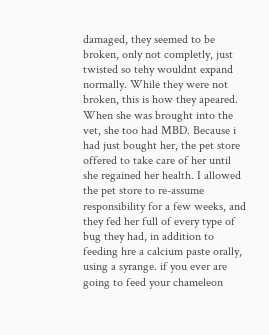damaged, they seemed to be broken, only not completly, just twisted so tehy wouldnt expand normally. While they were not broken, this is how they apeared. When she was brought into the vet, she too had MBD. Because i had just bought her, the pet store offered to take care of her until she regained her health. I allowed the pet store to re-assume responsibility for a few weeks, and they fed her full of every type of bug they had, in addition to feeding hre a calcium paste orally, using a syrange. if you ever are going to feed your chameleon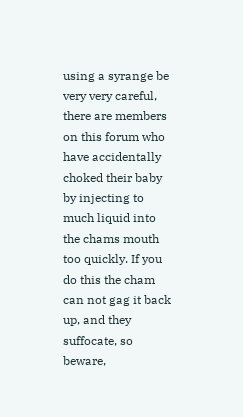using a syrange be very very careful, there are members on this forum who have accidentally choked their baby by injecting to much liquid into the chams mouth too quickly. If you do this the cham can not gag it back up, and they suffocate, so beware,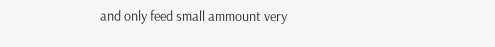and only feed small ammount very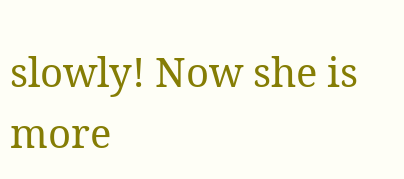slowly! Now she is more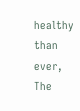healthy than ever, The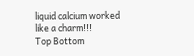liquid calcium worked like a charm!!!
Top Bottom